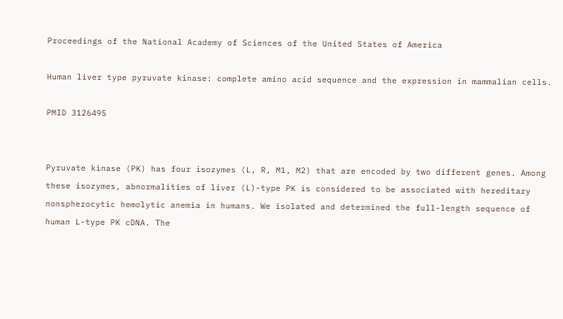Proceedings of the National Academy of Sciences of the United States of America

Human liver type pyruvate kinase: complete amino acid sequence and the expression in mammalian cells.

PMID 3126495


Pyruvate kinase (PK) has four isozymes (L, R, M1, M2) that are encoded by two different genes. Among these isozymes, abnormalities of liver (L)-type PK is considered to be associated with hereditary nonspherocytic hemolytic anemia in humans. We isolated and determined the full-length sequence of human L-type PK cDNA. The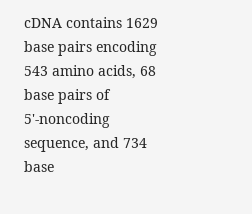cDNA contains 1629 base pairs encoding 543 amino acids, 68 base pairs of 5'-noncoding sequence, and 734 base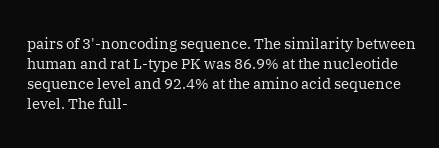pairs of 3'-noncoding sequence. The similarity between human and rat L-type PK was 86.9% at the nucleotide sequence level and 92.4% at the amino acid sequence level. The full-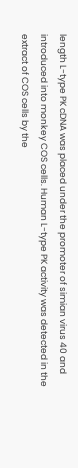length L-type PK cDNA was placed under the promoter of simian virus 40 and introduced into monkey COS cells. Human L-type PK activity was detected in the extract of COS cells by the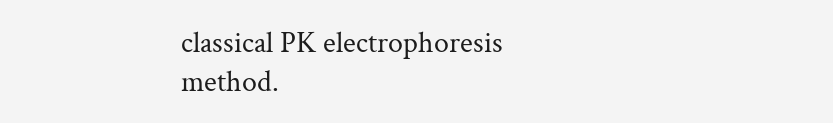classical PK electrophoresis method.